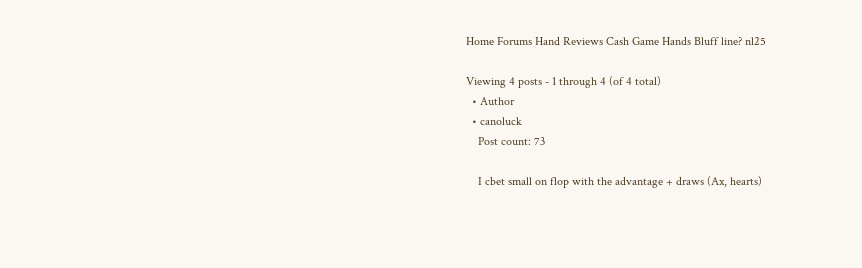Home Forums Hand Reviews Cash Game Hands Bluff line? nl25

Viewing 4 posts - 1 through 4 (of 4 total)
  • Author
  • canoluck
    Post count: 73

    I cbet small on flop with the advantage + draws (Ax, hearts)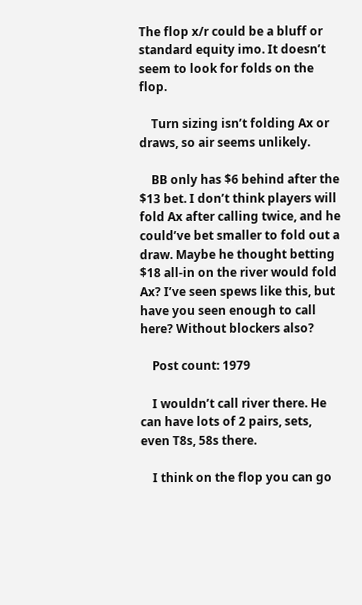The flop x/r could be a bluff or standard equity imo. It doesn’t seem to look for folds on the flop.

    Turn sizing isn’t folding Ax or draws, so air seems unlikely.

    BB only has $6 behind after the $13 bet. I don’t think players will fold Ax after calling twice, and he could’ve bet smaller to fold out a draw. Maybe he thought betting $18 all-in on the river would fold Ax? I’ve seen spews like this, but have you seen enough to call here? Without blockers also?

    Post count: 1979

    I wouldn’t call river there. He can have lots of 2 pairs, sets, even T8s, 58s there.

    I think on the flop you can go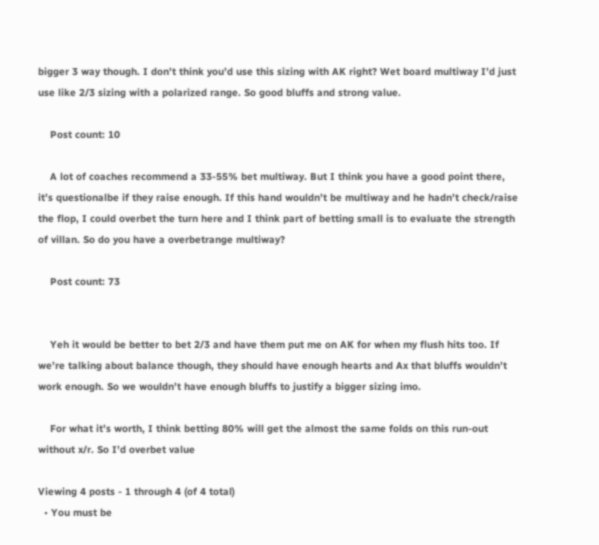bigger 3 way though. I don’t think you’d use this sizing with AK right? Wet board multiway I’d just use like 2/3 sizing with a polarized range. So good bluffs and strong value.

    Post count: 10

    A lot of coaches recommend a 33-55% bet multiway. But I think you have a good point there, it’s questionalbe if they raise enough. If this hand wouldn’t be multiway and he hadn’t check/raise the flop, I could overbet the turn here and I think part of betting small is to evaluate the strength of villan. So do you have a overbetrange multiway?

    Post count: 73


    Yeh it would be better to bet 2/3 and have them put me on AK for when my flush hits too. If we’re talking about balance though, they should have enough hearts and Ax that bluffs wouldn’t work enough. So we wouldn’t have enough bluffs to justify a bigger sizing imo.

    For what it’s worth, I think betting 80% will get the almost the same folds on this run-out without x/r. So I’d overbet value

Viewing 4 posts - 1 through 4 (of 4 total)
  • You must be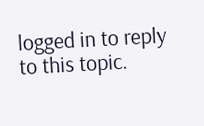logged in to reply to this topic.